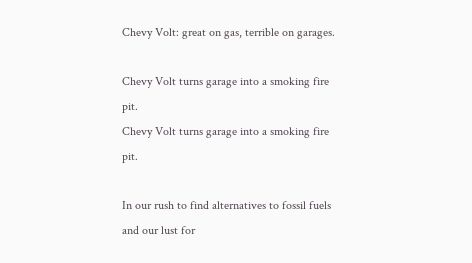Chevy Volt: great on gas, terrible on garages.

Chevy Volt turns garage into a smoking fire pit.
Chevy Volt turns garage into a smoking fire pit.

In our rush to find alternatives to fossil fuels and our lust for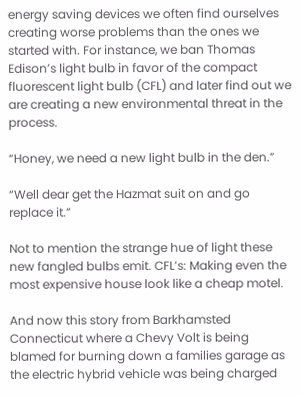energy saving devices we often find ourselves creating worse problems than the ones we started with. For instance, we ban Thomas Edison’s light bulb in favor of the compact fluorescent light bulb (CFL) and later find out we are creating a new environmental threat in the process.

“Honey, we need a new light bulb in the den.”

“Well dear get the Hazmat suit on and go replace it.”

Not to mention the strange hue of light these new fangled bulbs emit. CFL’s: Making even the most expensive house look like a cheap motel.

And now this story from Barkhamsted Connecticut where a Chevy Volt is being blamed for burning down a families garage as the electric hybrid vehicle was being charged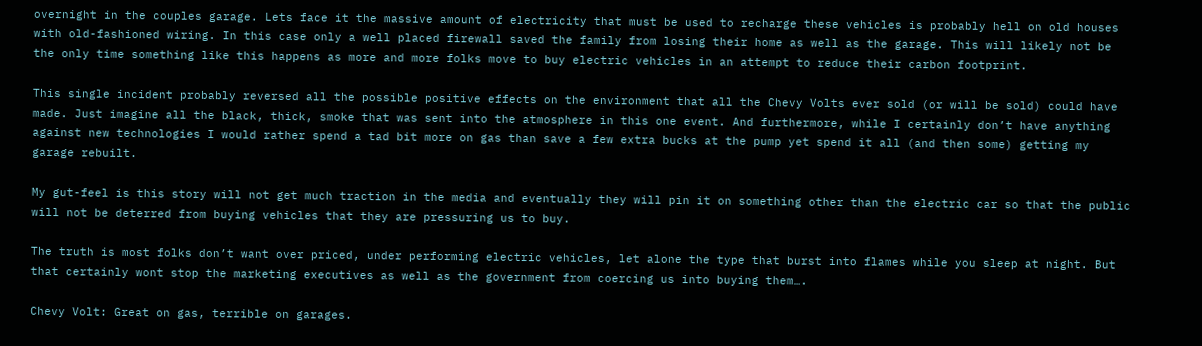overnight in the couples garage. Lets face it the massive amount of electricity that must be used to recharge these vehicles is probably hell on old houses with old-fashioned wiring. In this case only a well placed firewall saved the family from losing their home as well as the garage. This will likely not be the only time something like this happens as more and more folks move to buy electric vehicles in an attempt to reduce their carbon footprint.

This single incident probably reversed all the possible positive effects on the environment that all the Chevy Volts ever sold (or will be sold) could have made. Just imagine all the black, thick, smoke that was sent into the atmosphere in this one event. And furthermore, while I certainly don’t have anything against new technologies I would rather spend a tad bit more on gas than save a few extra bucks at the pump yet spend it all (and then some) getting my garage rebuilt.

My gut-feel is this story will not get much traction in the media and eventually they will pin it on something other than the electric car so that the public will not be deterred from buying vehicles that they are pressuring us to buy.

The truth is most folks don’t want over priced, under performing electric vehicles, let alone the type that burst into flames while you sleep at night. But that certainly wont stop the marketing executives as well as the government from coercing us into buying them….

Chevy Volt: Great on gas, terrible on garages.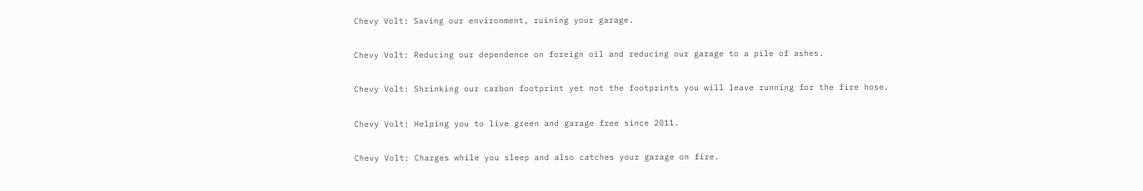Chevy Volt: Saving our environment, ruining your garage.

Chevy Volt: Reducing our dependence on foreign oil and reducing our garage to a pile of ashes.

Chevy Volt: Shrinking our carbon footprint yet not the footprints you will leave running for the fire hose.

Chevy Volt: Helping you to live green and garage free since 2011.

Chevy Volt: Charges while you sleep and also catches your garage on fire.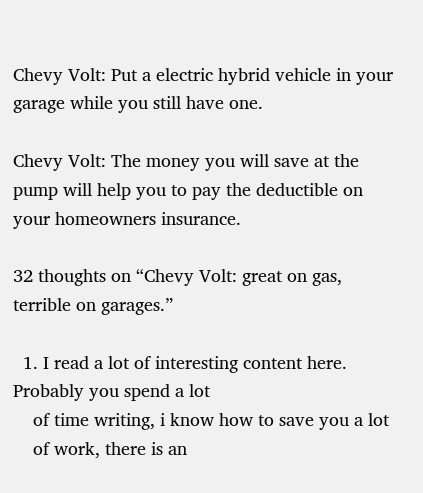Chevy Volt: Put a electric hybrid vehicle in your garage while you still have one.

Chevy Volt: The money you will save at the pump will help you to pay the deductible on your homeowners insurance.

32 thoughts on “Chevy Volt: great on gas, terrible on garages.”

  1. I read a lot of interesting content here. Probably you spend a lot
    of time writing, i know how to save you a lot
    of work, there is an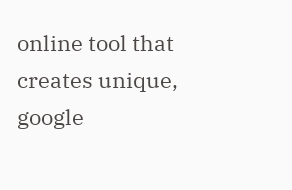online tool that creates unique, google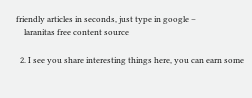friendly articles in seconds, just type in google –
    laranitas free content source

  2. I see you share interesting things here, you can earn some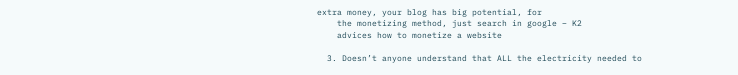extra money, your blog has big potential, for
    the monetizing method, just search in google – K2
    advices how to monetize a website

  3. Doesn’t anyone understand that ALL the electricity needed to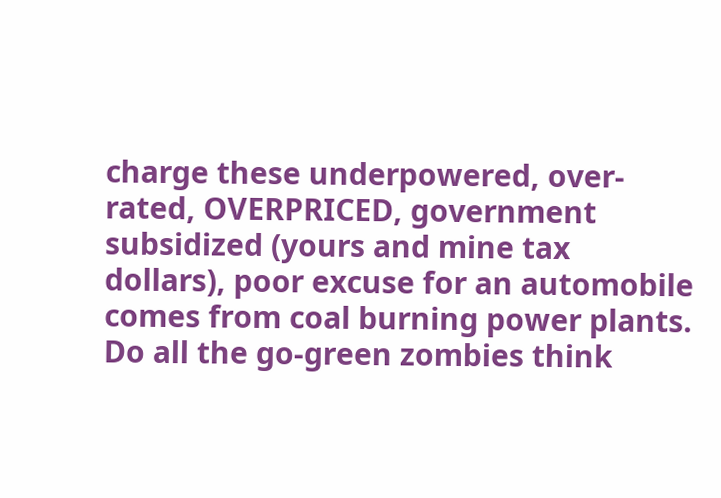charge these underpowered, over-rated, OVERPRICED, government subsidized (yours and mine tax dollars), poor excuse for an automobile comes from coal burning power plants. Do all the go-green zombies think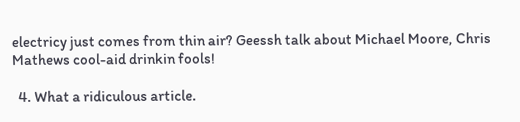electricy just comes from thin air? Geessh talk about Michael Moore, Chris Mathews cool-aid drinkin fools!

  4. What a ridiculous article.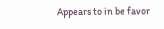Appears to in be favor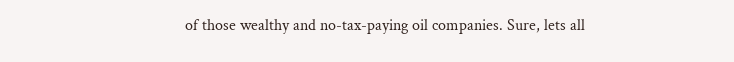of those wealthy and no-tax-paying oil companies. Sure, lets all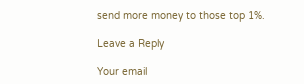send more money to those top 1%.

Leave a Reply

Your email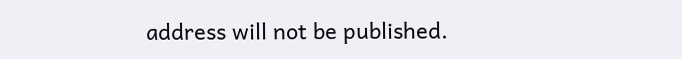address will not be published.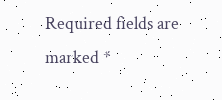Required fields are marked *